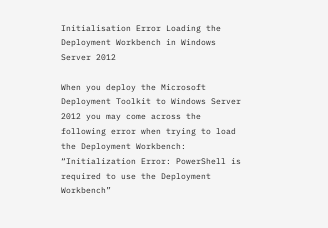Initialisation Error Loading the Deployment Workbench in Windows Server 2012

When you deploy the Microsoft Deployment Toolkit to Windows Server 2012 you may come across the following error when trying to load the Deployment Workbench: “Initialization Error: PowerShell is required to use the Deployment Workbench”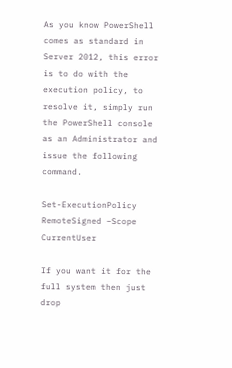As you know PowerShell comes as standard in Server 2012, this error is to do with the execution policy, to resolve it, simply run the PowerShell console as an Administrator and issue the following command.

Set-ExecutionPolicy RemoteSigned –Scope CurrentUser

If you want it for the full system then just drop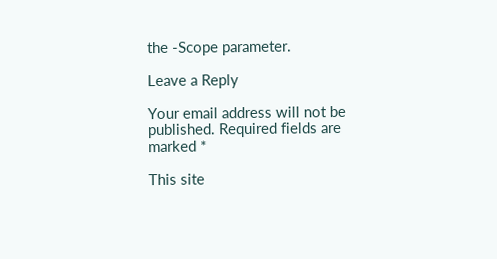the -Scope parameter.

Leave a Reply

Your email address will not be published. Required fields are marked *

This site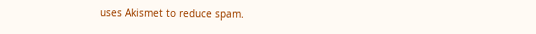uses Akismet to reduce spam.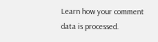Learn how your comment data is processed.